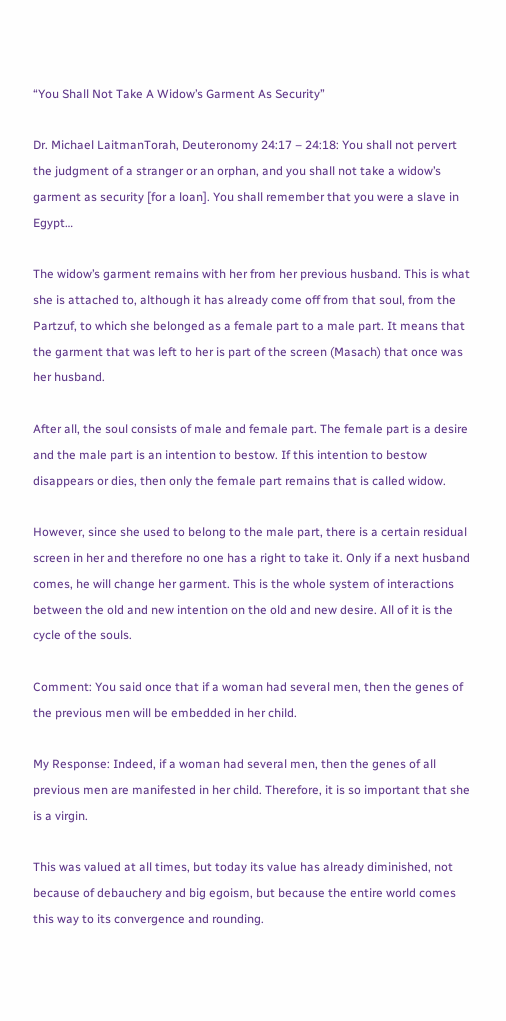“You Shall Not Take A Widow’s Garment As Security”

Dr. Michael LaitmanTorah, Deuteronomy 24:17 – 24:18: You shall not pervert the judgment of a stranger or an orphan, and you shall not take a widow’s garment as security [for a loan]. You shall remember that you were a slave in Egypt…

The widow’s garment remains with her from her previous husband. This is what she is attached to, although it has already come off from that soul, from the Partzuf, to which she belonged as a female part to a male part. It means that the garment that was left to her is part of the screen (Masach) that once was her husband.

After all, the soul consists of male and female part. The female part is a desire and the male part is an intention to bestow. If this intention to bestow disappears or dies, then only the female part remains that is called widow.

However, since she used to belong to the male part, there is a certain residual screen in her and therefore no one has a right to take it. Only if a next husband comes, he will change her garment. This is the whole system of interactions between the old and new intention on the old and new desire. All of it is the cycle of the souls.

Comment: You said once that if a woman had several men, then the genes of the previous men will be embedded in her child.

My Response: Indeed, if a woman had several men, then the genes of all previous men are manifested in her child. Therefore, it is so important that she is a virgin.

This was valued at all times, but today its value has already diminished, not because of debauchery and big egoism, but because the entire world comes this way to its convergence and rounding.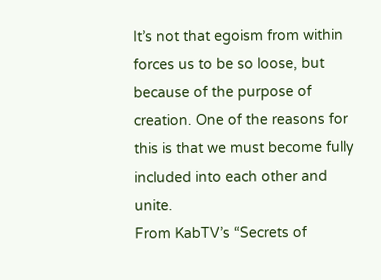It’s not that egoism from within forces us to be so loose, but because of the purpose of creation. One of the reasons for this is that we must become fully included into each other and unite.
From KabTV’s “Secrets of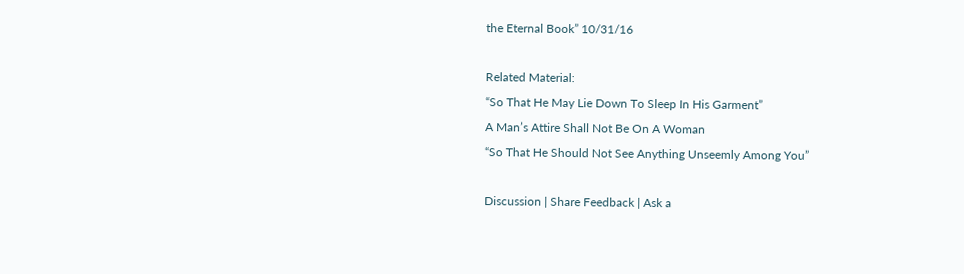the Eternal Book” 10/31/16

Related Material:
“So That He May Lie Down To Sleep In His Garment”
A Man’s Attire Shall Not Be On A Woman
“So That He Should Not See Anything Unseemly Among You”

Discussion | Share Feedback | Ask a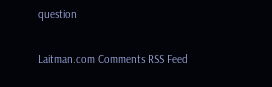question

Laitman.com Comments RSS Feed